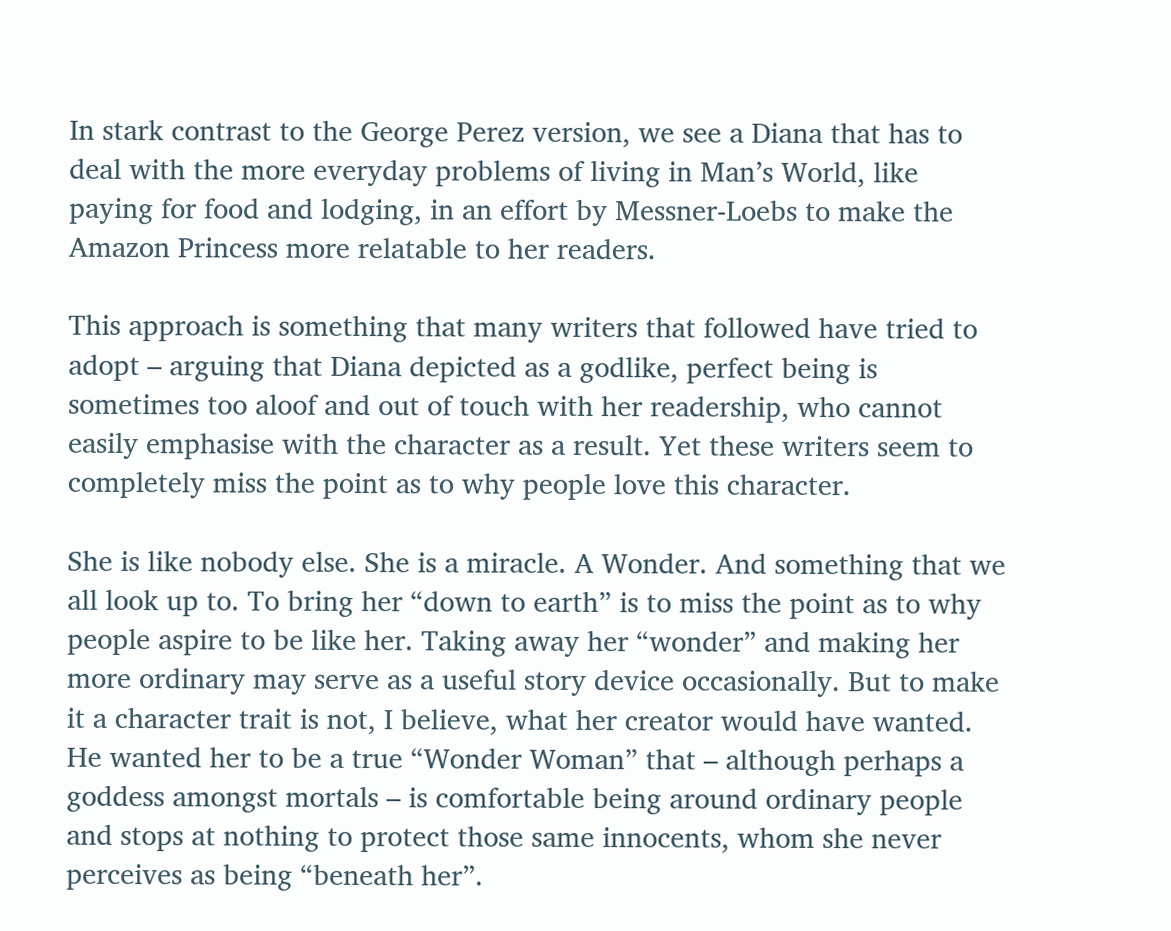In stark contrast to the George Perez version, we see a Diana that has to deal with the more everyday problems of living in Man’s World, like paying for food and lodging, in an effort by Messner-Loebs to make the Amazon Princess more relatable to her readers.

This approach is something that many writers that followed have tried to adopt – arguing that Diana depicted as a godlike, perfect being is sometimes too aloof and out of touch with her readership, who cannot easily emphasise with the character as a result. Yet these writers seem to completely miss the point as to why people love this character.

She is like nobody else. She is a miracle. A Wonder. And something that we all look up to. To bring her “down to earth” is to miss the point as to why people aspire to be like her. Taking away her “wonder” and making her more ordinary may serve as a useful story device occasionally. But to make it a character trait is not, I believe, what her creator would have wanted. He wanted her to be a true “Wonder Woman” that – although perhaps a goddess amongst mortals – is comfortable being around ordinary people and stops at nothing to protect those same innocents, whom she never perceives as being “beneath her”.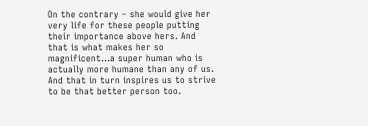On the contrary – she would give her very life for these people putting their importance above hers. And that is what makes her so magnificent…a super human who is actually more humane than any of us. And that in turn inspires us to strive to be that better person too.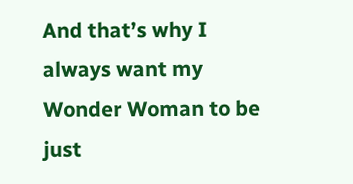And that’s why I always want my Wonder Woman to be just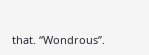that. “Wondrous”.